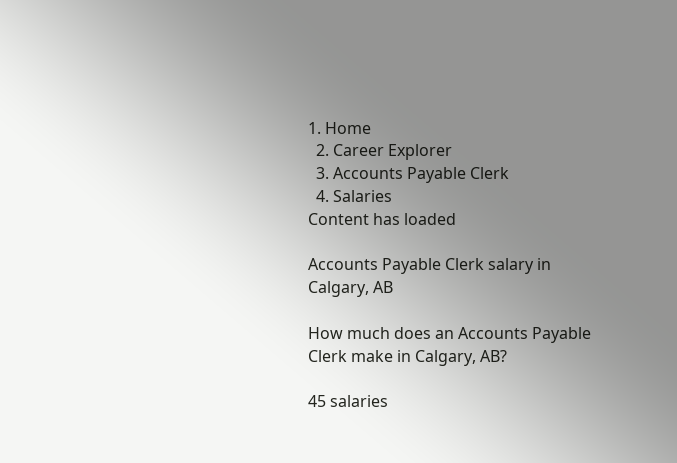1. Home
  2. Career Explorer
  3. Accounts Payable Clerk
  4. Salaries
Content has loaded

Accounts Payable Clerk salary in Calgary, AB

How much does an Accounts Payable Clerk make in Calgary, AB?

45 salaries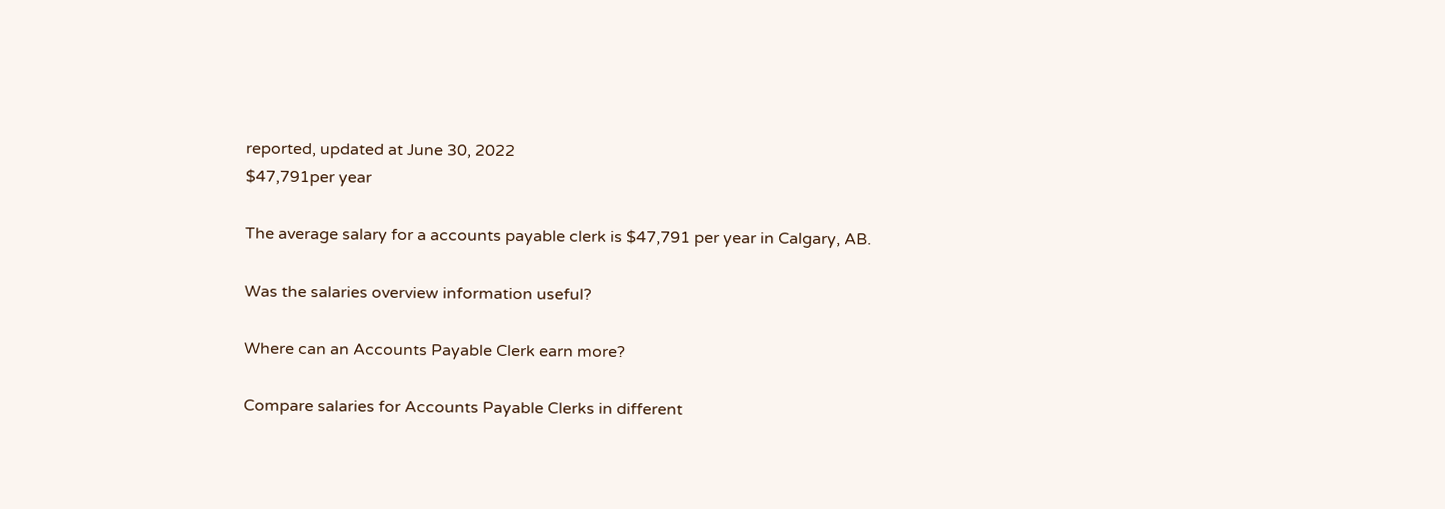reported, updated at June 30, 2022
$47,791per year

The average salary for a accounts payable clerk is $47,791 per year in Calgary, AB.

Was the salaries overview information useful?

Where can an Accounts Payable Clerk earn more?

Compare salaries for Accounts Payable Clerks in different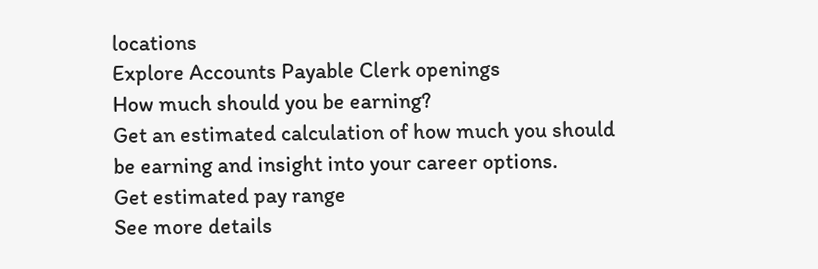locations
Explore Accounts Payable Clerk openings
How much should you be earning?
Get an estimated calculation of how much you should be earning and insight into your career options.
Get estimated pay range
See more details